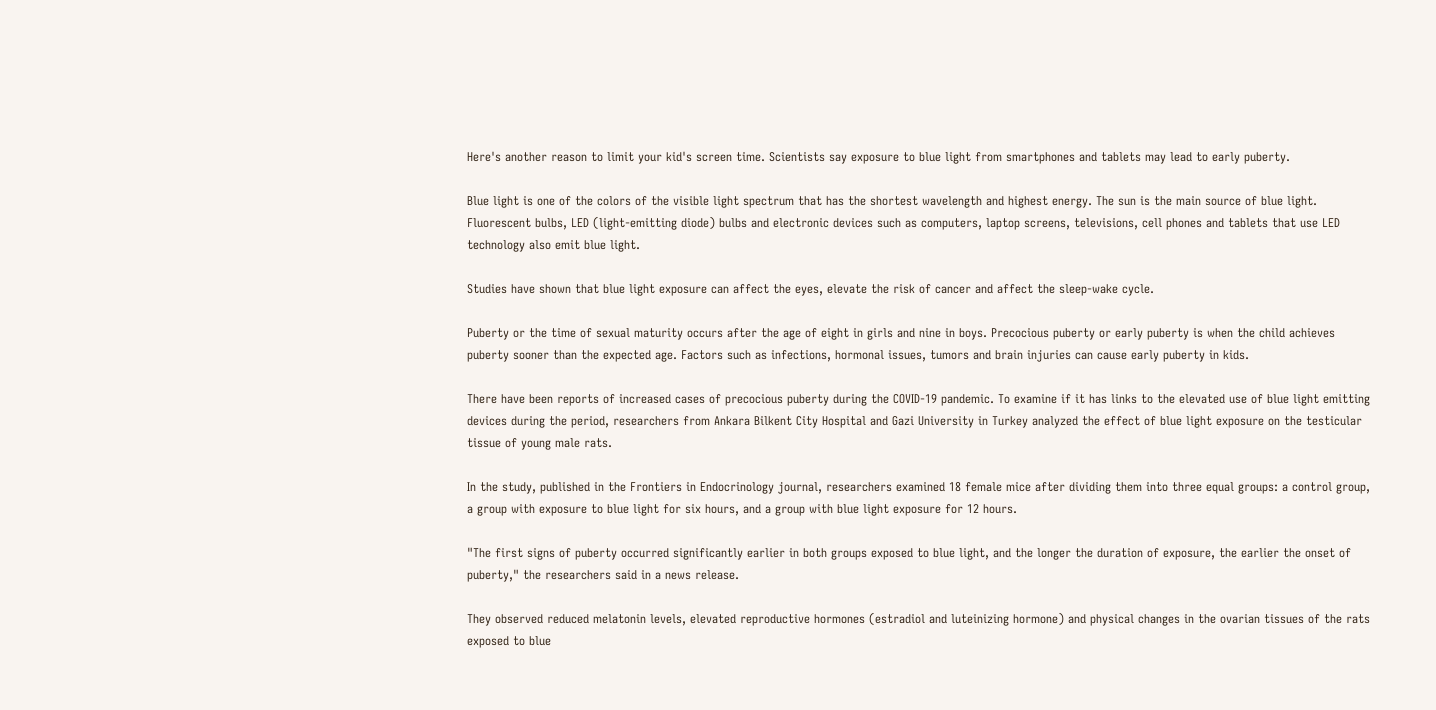Here's another reason to limit your kid's screen time. Scientists say exposure to blue light from smartphones and tablets may lead to early puberty.

Blue light is one of the colors of the visible light spectrum that has the shortest wavelength and highest energy. The sun is the main source of blue light. Fluorescent bulbs, LED (light-emitting diode) bulbs and electronic devices such as computers, laptop screens, televisions, cell phones and tablets that use LED technology also emit blue light.

Studies have shown that blue light exposure can affect the eyes, elevate the risk of cancer and affect the sleep-wake cycle.

Puberty or the time of sexual maturity occurs after the age of eight in girls and nine in boys. Precocious puberty or early puberty is when the child achieves puberty sooner than the expected age. Factors such as infections, hormonal issues, tumors and brain injuries can cause early puberty in kids.

There have been reports of increased cases of precocious puberty during the COVID-19 pandemic. To examine if it has links to the elevated use of blue light emitting devices during the period, researchers from Ankara Bilkent City Hospital and Gazi University in Turkey analyzed the effect of blue light exposure on the testicular tissue of young male rats.

In the study, published in the Frontiers in Endocrinology journal, researchers examined 18 female mice after dividing them into three equal groups: a control group, a group with exposure to blue light for six hours, and a group with blue light exposure for 12 hours.

"The first signs of puberty occurred significantly earlier in both groups exposed to blue light, and the longer the duration of exposure, the earlier the onset of puberty," the researchers said in a news release.

They observed reduced melatonin levels, elevated reproductive hormones (estradiol and luteinizing hormone) and physical changes in the ovarian tissues of the rats exposed to blue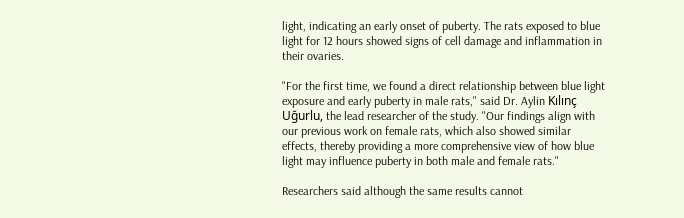light, indicating an early onset of puberty. The rats exposed to blue light for 12 hours showed signs of cell damage and inflammation in their ovaries.

"For the first time, we found a direct relationship between blue light exposure and early puberty in male rats," said Dr. Aylin Kılınç Uğurlu, the lead researcher of the study. "Our findings align with our previous work on female rats, which also showed similar effects, thereby providing a more comprehensive view of how blue light may influence puberty in both male and female rats."

Researchers said although the same results cannot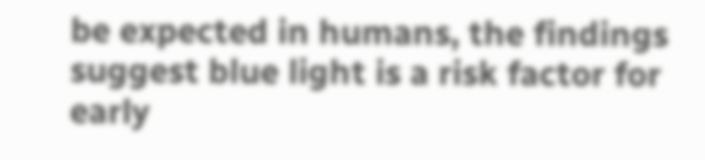be expected in humans, the findings suggest blue light is a risk factor for early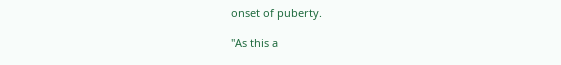onset of puberty.

"As this a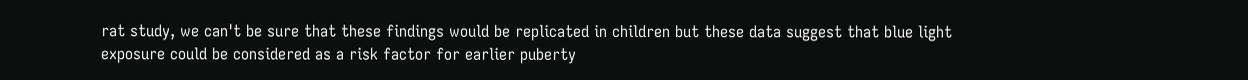rat study, we can't be sure that these findings would be replicated in children but these data suggest that blue light exposure could be considered as a risk factor for earlier puberty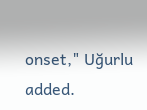onset," Uğurlu added.